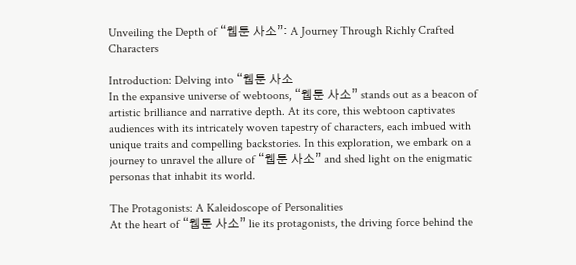Unveiling the Depth of “웹툰 사소”: A Journey Through Richly Crafted Characters

Introduction: Delving into “웹툰 사소
In the expansive universe of webtoons, “웹툰 사소” stands out as a beacon of artistic brilliance and narrative depth. At its core, this webtoon captivates audiences with its intricately woven tapestry of characters, each imbued with unique traits and compelling backstories. In this exploration, we embark on a journey to unravel the allure of “웹툰 사소” and shed light on the enigmatic personas that inhabit its world.

The Protagonists: A Kaleidoscope of Personalities
At the heart of “웹툰 사소” lie its protagonists, the driving force behind the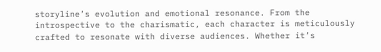storyline’s evolution and emotional resonance. From the introspective to the charismatic, each character is meticulously crafted to resonate with diverse audiences. Whether it’s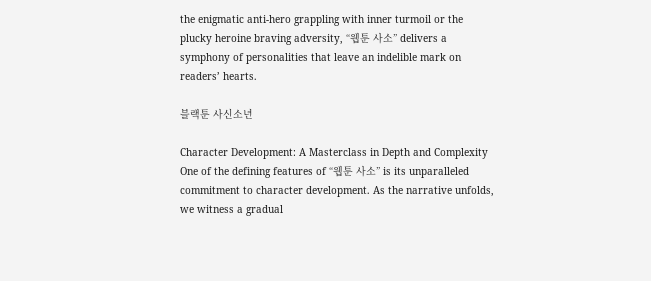the enigmatic anti-hero grappling with inner turmoil or the plucky heroine braving adversity, “웹툰 사소” delivers a symphony of personalities that leave an indelible mark on readers’ hearts.

블랙툰 사신소년

Character Development: A Masterclass in Depth and Complexity
One of the defining features of “웹툰 사소” is its unparalleled commitment to character development. As the narrative unfolds, we witness a gradual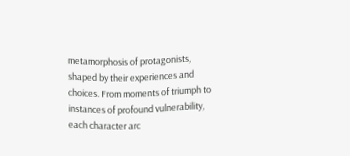metamorphosis of protagonists, shaped by their experiences and choices. From moments of triumph to instances of profound vulnerability, each character arc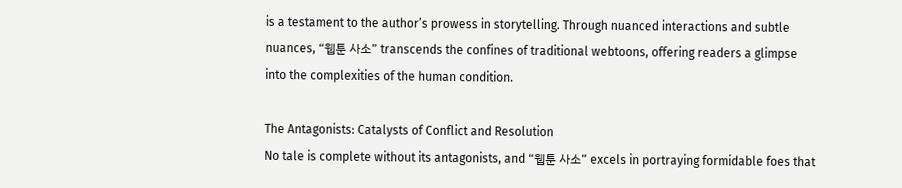is a testament to the author’s prowess in storytelling. Through nuanced interactions and subtle nuances, “웹툰 사소” transcends the confines of traditional webtoons, offering readers a glimpse into the complexities of the human condition.

The Antagonists: Catalysts of Conflict and Resolution
No tale is complete without its antagonists, and “웹툰 사소” excels in portraying formidable foes that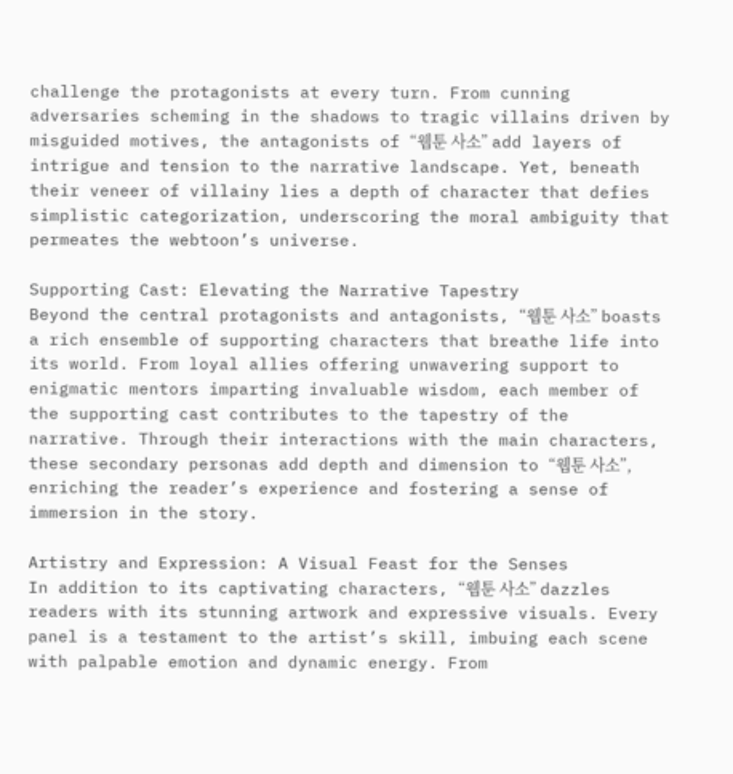challenge the protagonists at every turn. From cunning adversaries scheming in the shadows to tragic villains driven by misguided motives, the antagonists of “웹툰 사소” add layers of intrigue and tension to the narrative landscape. Yet, beneath their veneer of villainy lies a depth of character that defies simplistic categorization, underscoring the moral ambiguity that permeates the webtoon’s universe.

Supporting Cast: Elevating the Narrative Tapestry
Beyond the central protagonists and antagonists, “웹툰 사소” boasts a rich ensemble of supporting characters that breathe life into its world. From loyal allies offering unwavering support to enigmatic mentors imparting invaluable wisdom, each member of the supporting cast contributes to the tapestry of the narrative. Through their interactions with the main characters, these secondary personas add depth and dimension to “웹툰 사소”, enriching the reader’s experience and fostering a sense of immersion in the story.

Artistry and Expression: A Visual Feast for the Senses
In addition to its captivating characters, “웹툰 사소” dazzles readers with its stunning artwork and expressive visuals. Every panel is a testament to the artist’s skill, imbuing each scene with palpable emotion and dynamic energy. From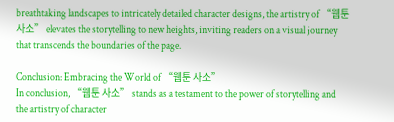breathtaking landscapes to intricately detailed character designs, the artistry of “웹툰 사소” elevates the storytelling to new heights, inviting readers on a visual journey that transcends the boundaries of the page.

Conclusion: Embracing the World of “웹툰 사소”
In conclusion, “웹툰 사소” stands as a testament to the power of storytelling and the artistry of character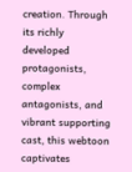creation. Through its richly developed protagonists, complex antagonists, and vibrant supporting cast, this webtoon captivates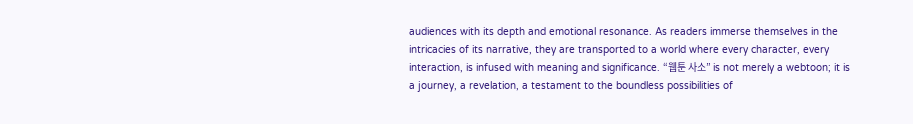audiences with its depth and emotional resonance. As readers immerse themselves in the intricacies of its narrative, they are transported to a world where every character, every interaction, is infused with meaning and significance. “웹툰 사소” is not merely a webtoon; it is a journey, a revelation, a testament to the boundless possibilities of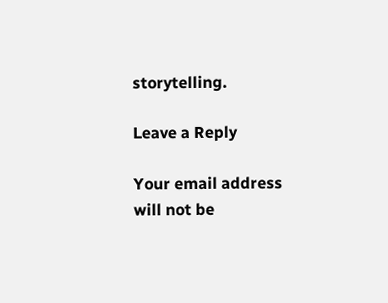storytelling.

Leave a Reply

Your email address will not be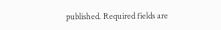published. Required fields are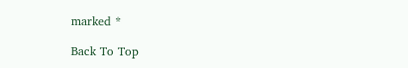marked *

Back To Top